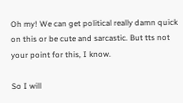Oh my! We can get political really damn quick on this or be cute and sarcastic. But tts not your point for this, I know.

So I will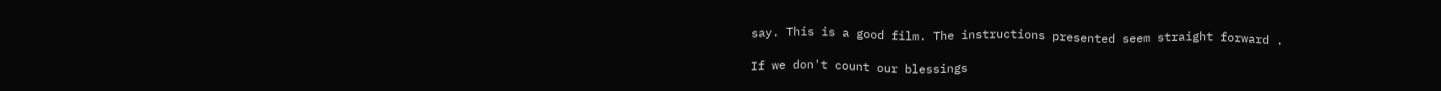say. This is a good film. The instructions presented seem straight forward .

If we don't count our blessings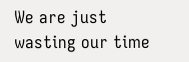We are just wasting our time